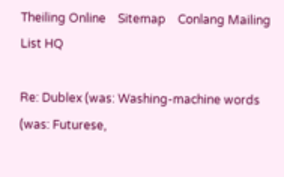Theiling Online    Sitemap    Conlang Mailing List HQ

Re: Dublex (was: Washing-machine words (was: Futurese,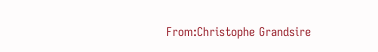From:Christophe Grandsire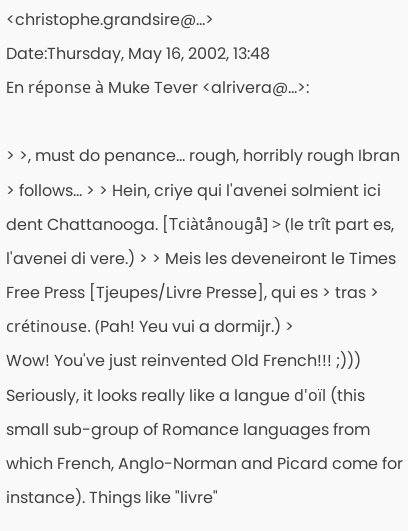<christophe.grandsire@...>
Date:Thursday, May 16, 2002, 13:48
En réponse à Muke Tever <alrivera@...>:

> >, must do penance... rough, horribly rough Ibran > follows... > > Hein, criye qui l'avenei solmient ici dent Chattanooga. [Tciàtånougå] > (le trît part es, l'avenei di vere.) > > Meis les deveneiront le Times Free Press [Tjeupes/Livre Presse], qui es > tras > crétinouse. (Pah! Yeu vui a dormijr.) >
Wow! You've just reinvented Old French!!! ;))) Seriously, it looks really like a langue d'oïl (this small sub-group of Romance languages from which French, Anglo-Norman and Picard come for instance). Things like "livre"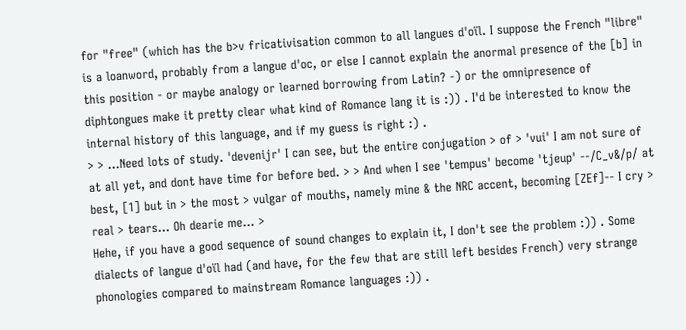for "free" (which has the b>v fricativisation common to all langues d'oïl. I suppose the French "libre" is a loanword, probably from a langue d'oc, or else I cannot explain the anormal presence of the [b] in this position - or maybe analogy or learned borrowing from Latin? -) or the omnipresence of diphtongues make it pretty clear what kind of Romance lang it is :)) . I'd be interested to know the internal history of this language, and if my guess is right :) .
> > ...Need lots of study. 'devenijr' I can see, but the entire conjugation > of > 'vui' I am not sure of at all yet, and dont have time for before bed. > > And when I see 'tempus' become 'tjeup' --/C_v&/p/ at best, [1] but in > the most > vulgar of mouths, namely mine & the NRC accent, becoming [ZEf]-- I cry > real > tears... Oh dearie me... >
Hehe, if you have a good sequence of sound changes to explain it, I don't see the problem :)) . Some dialects of langue d'oïl had (and have, for the few that are still left besides French) very strange phonologies compared to mainstream Romance languages :)) .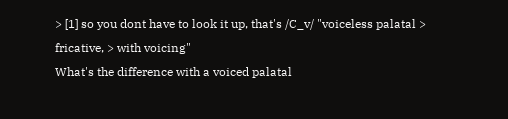> [1] so you dont have to look it up, that's /C_v/ "voiceless palatal > fricative, > with voicing"
What's the difference with a voiced palatal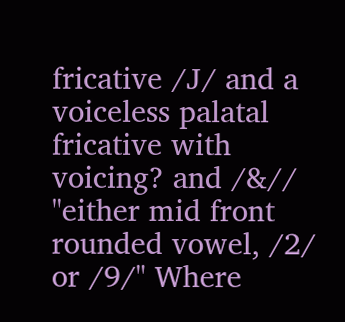fricative /J/ and a voiceless palatal fricative with voicing? and /&// "either mid front rounded vowel, /2/ or /9/" Where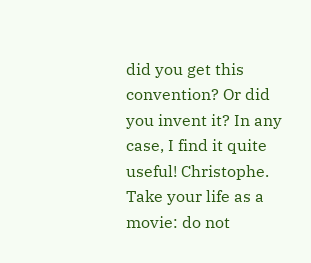did you get this convention? Or did you invent it? In any case, I find it quite useful! Christophe. Take your life as a movie: do not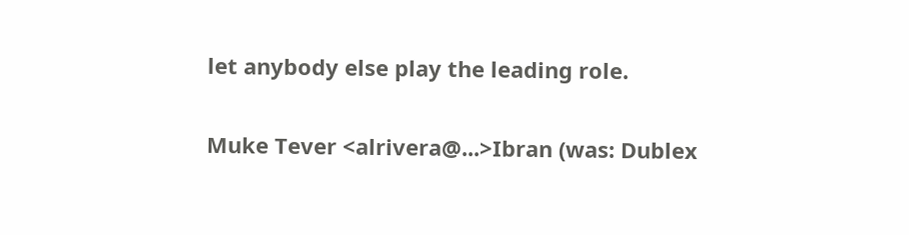let anybody else play the leading role.


Muke Tever <alrivera@...>Ibran (was: Dublex